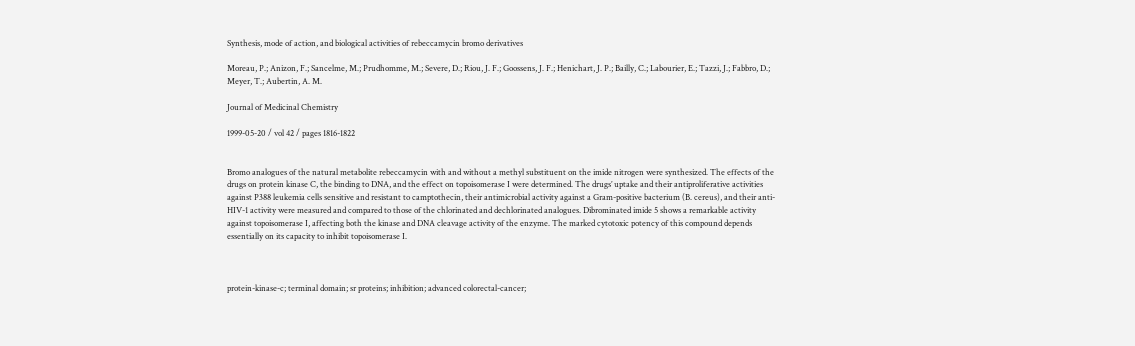Synthesis, mode of action, and biological activities of rebeccamycin bromo derivatives

Moreau, P.; Anizon, F.; Sancelme, M.; Prudhomme, M.; Severe, D.; Riou, J. F.; Goossens, J. F.; Henichart, J. P.; Bailly, C.; Labourier, E.; Tazzi, J.; Fabbro, D.; Meyer, T.; Aubertin, A. M.

Journal of Medicinal Chemistry

1999-05-20 / vol 42 / pages 1816-1822


Bromo analogues of the natural metabolite rebeccamycin with and without a methyl substituent on the imide nitrogen were synthesized. The effects of the drugs on protein kinase C, the binding to DNA, and the effect on topoisomerase I were determined. The drugs’ uptake and their antiproliferative activities against P388 leukemia cells sensitive and resistant to camptothecin, their antimicrobial activity against a Gram-positive bacterium (B. cereus), and their anti-HIV-1 activity were measured and compared to those of the chlorinated and dechlorinated analogues. Dibrominated imide 5 shows a remarkable activity against topoisomerase I, affecting both the kinase and DNA cleavage activity of the enzyme. The marked cytotoxic potency of this compound depends essentially on its capacity to inhibit topoisomerase I.



protein-kinase-c; terminal domain; sr proteins; inhibition; advanced colorectal-cancer;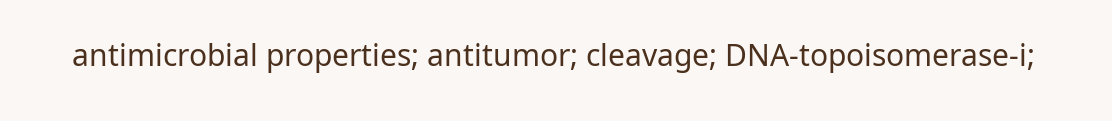antimicrobial properties; antitumor; cleavage; DNA-topoisomerase-i;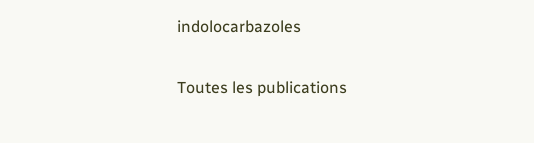indolocarbazoles

Toutes les publications